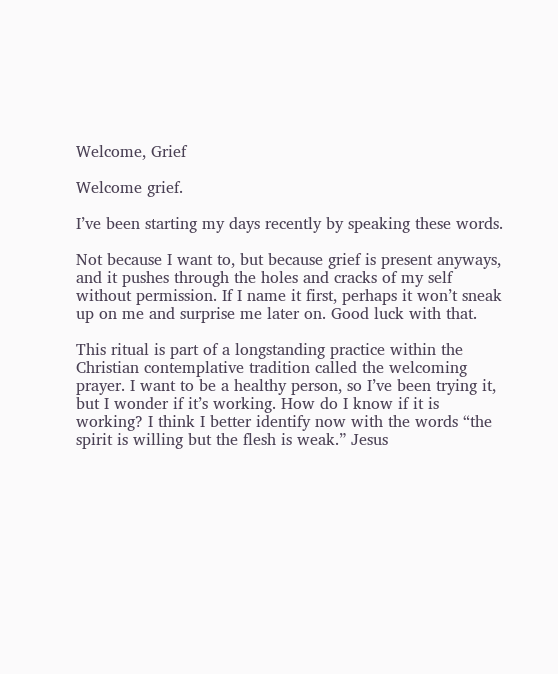Welcome, Grief

Welcome grief.

I’ve been starting my days recently by speaking these words.

Not because I want to, but because grief is present anyways, and it pushes through the holes and cracks of my self without permission. If I name it first, perhaps it won’t sneak up on me and surprise me later on. Good luck with that.

This ritual is part of a longstanding practice within the Christian contemplative tradition called the welcoming prayer. I want to be a healthy person, so I’ve been trying it, but I wonder if it’s working. How do I know if it is working? I think I better identify now with the words “the spirit is willing but the flesh is weak.” Jesus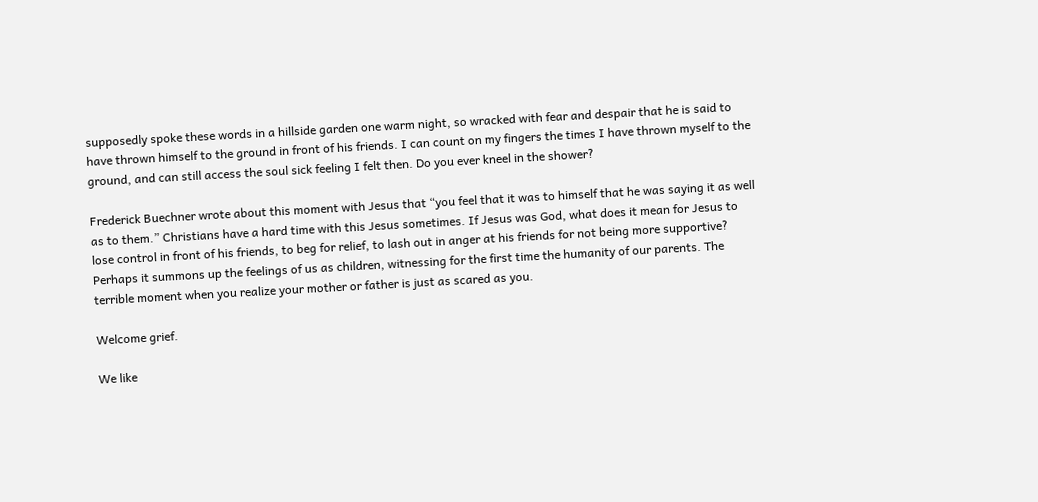supposedly spoke these words in a hillside garden one warm night, so wracked with fear and despair that he is said to have thrown himself to the ground in front of his friends. I can count on my fingers the times I have thrown myself to the ground, and can still access the soul sick feeling I felt then. Do you ever kneel in the shower?

Frederick Buechner wrote about this moment with Jesus that “you feel that it was to himself that he was saying it as well as to them.” Christians have a hard time with this Jesus sometimes. If Jesus was God, what does it mean for Jesus to lose control in front of his friends, to beg for relief, to lash out in anger at his friends for not being more supportive? Perhaps it summons up the feelings of us as children, witnessing for the first time the humanity of our parents. The terrible moment when you realize your mother or father is just as scared as you.

Welcome grief.

We like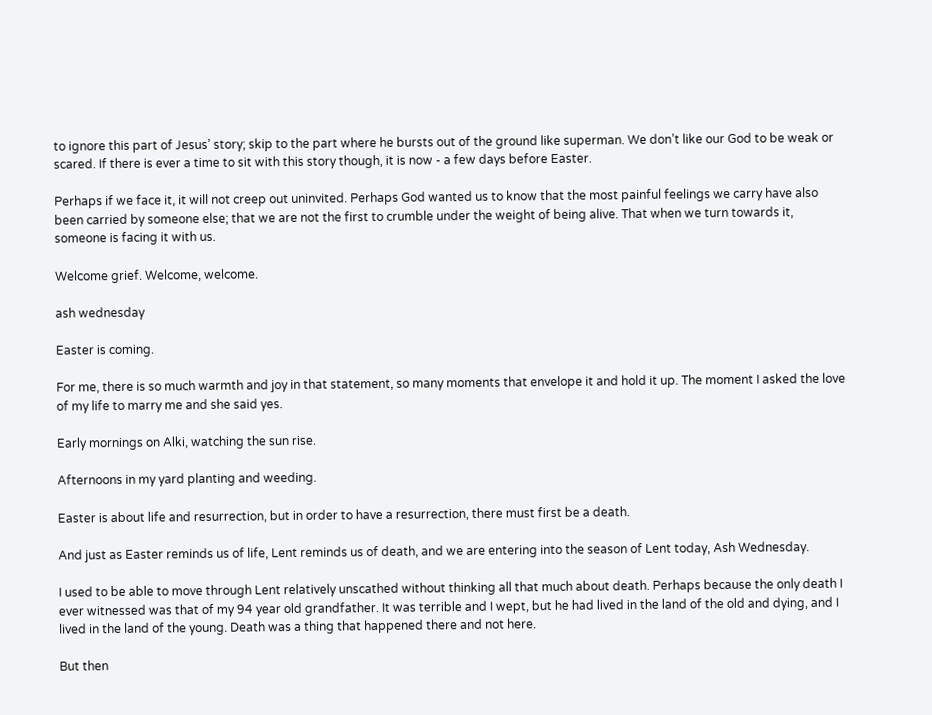to ignore this part of Jesus’ story; skip to the part where he bursts out of the ground like superman. We don’t like our God to be weak or scared. If there is ever a time to sit with this story though, it is now - a few days before Easter.

Perhaps if we face it, it will not creep out uninvited. Perhaps God wanted us to know that the most painful feelings we carry have also been carried by someone else; that we are not the first to crumble under the weight of being alive. That when we turn towards it, someone is facing it with us.

Welcome grief. Welcome, welcome.

ash wednesday

Easter is coming.

For me, there is so much warmth and joy in that statement, so many moments that envelope it and hold it up. The moment I asked the love of my life to marry me and she said yes.

Early mornings on Alki, watching the sun rise.

Afternoons in my yard planting and weeding.

Easter is about life and resurrection, but in order to have a resurrection, there must first be a death.

And just as Easter reminds us of life, Lent reminds us of death, and we are entering into the season of Lent today, Ash Wednesday.

I used to be able to move through Lent relatively unscathed without thinking all that much about death. Perhaps because the only death I ever witnessed was that of my 94 year old grandfather. It was terrible and I wept, but he had lived in the land of the old and dying, and I lived in the land of the young. Death was a thing that happened there and not here.

But then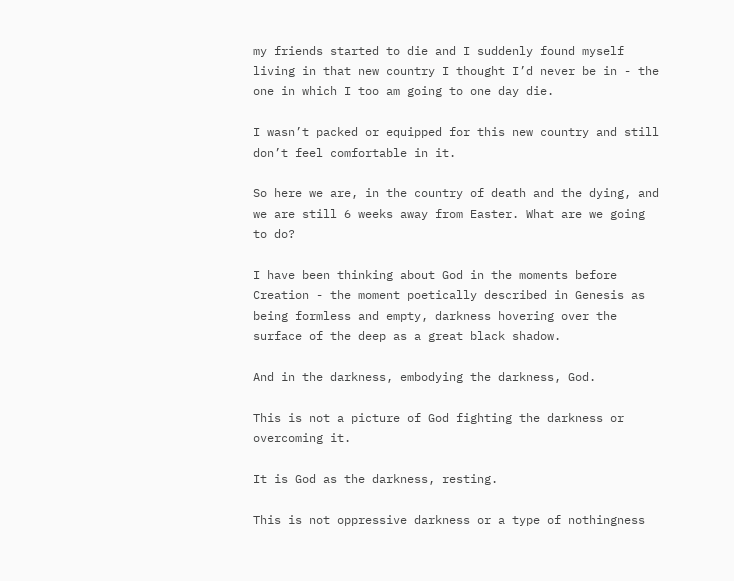my friends started to die and I suddenly found myself living in that new country I thought I’d never be in - the one in which I too am going to one day die.

I wasn’t packed or equipped for this new country and still don’t feel comfortable in it.

So here we are, in the country of death and the dying, and we are still 6 weeks away from Easter. What are we going to do?

I have been thinking about God in the moments before Creation - the moment poetically described in Genesis as being formless and empty, darkness hovering over the surface of the deep as a great black shadow.

And in the darkness, embodying the darkness, God.

This is not a picture of God fighting the darkness or overcoming it.

It is God as the darkness, resting.

This is not oppressive darkness or a type of nothingness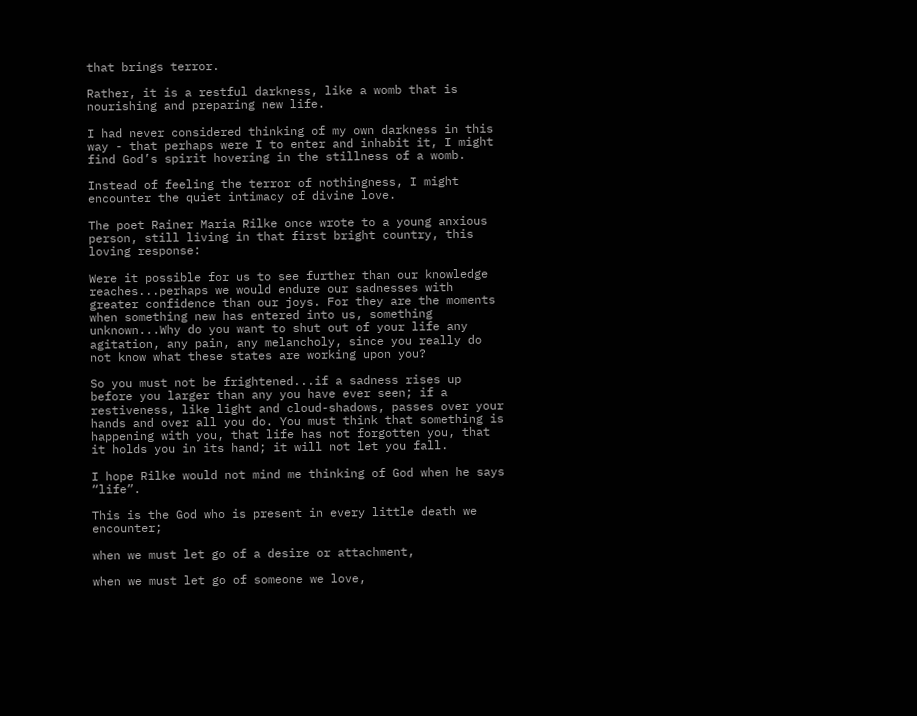that brings terror.

Rather, it is a restful darkness, like a womb that is nourishing and preparing new life.

I had never considered thinking of my own darkness in this way - that perhaps were I to enter and inhabit it, I might find God’s spirit hovering in the stillness of a womb.

Instead of feeling the terror of nothingness, I might encounter the quiet intimacy of divine love.

The poet Rainer Maria Rilke once wrote to a young anxious person, still living in that first bright country, this loving response:

Were it possible for us to see further than our knowledge reaches...perhaps we would endure our sadnesses with greater confidence than our joys. For they are the moments when something new has entered into us, something unknown...Why do you want to shut out of your life any agitation, any pain, any melancholy, since you really do not know what these states are working upon you?

So you must not be frightened...if a sadness rises up before you larger than any you have ever seen; if a restiveness, like light and cloud-shadows, passes over your hands and over all you do. You must think that something is happening with you, that life has not forgotten you, that it holds you in its hand; it will not let you fall.

I hope Rilke would not mind me thinking of God when he says “life”.

This is the God who is present in every little death we encounter;

when we must let go of a desire or attachment,

when we must let go of someone we love,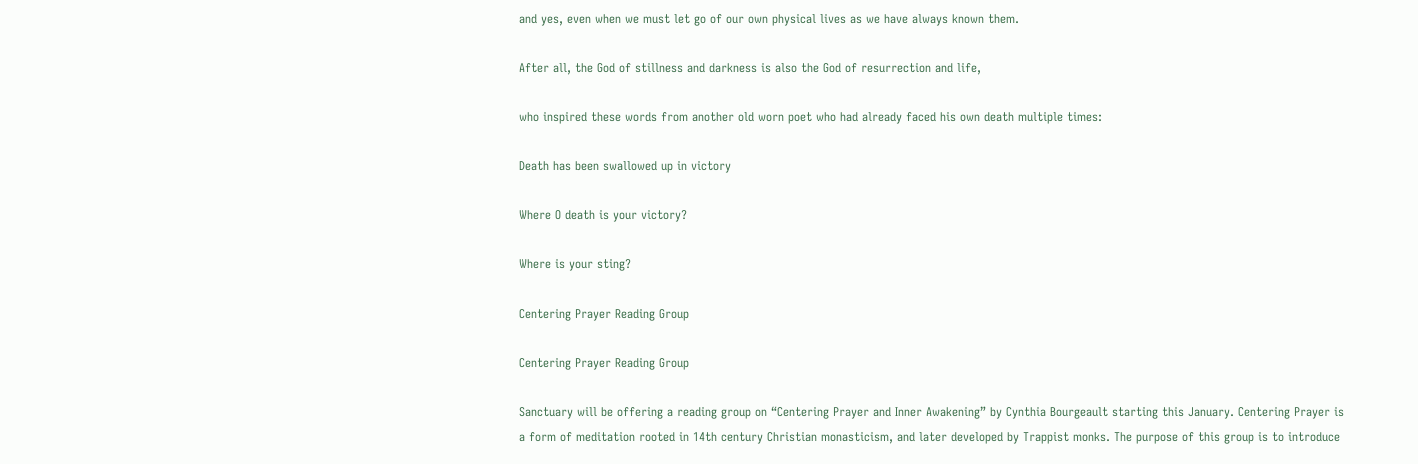and yes, even when we must let go of our own physical lives as we have always known them.

After all, the God of stillness and darkness is also the God of resurrection and life,

who inspired these words from another old worn poet who had already faced his own death multiple times:

Death has been swallowed up in victory

Where O death is your victory?

Where is your sting?

Centering Prayer Reading Group

Centering Prayer Reading Group

Sanctuary will be offering a reading group on “Centering Prayer and Inner Awakening” by Cynthia Bourgeault starting this January. Centering Prayer is a form of meditation rooted in 14th century Christian monasticism, and later developed by Trappist monks. The purpose of this group is to introduce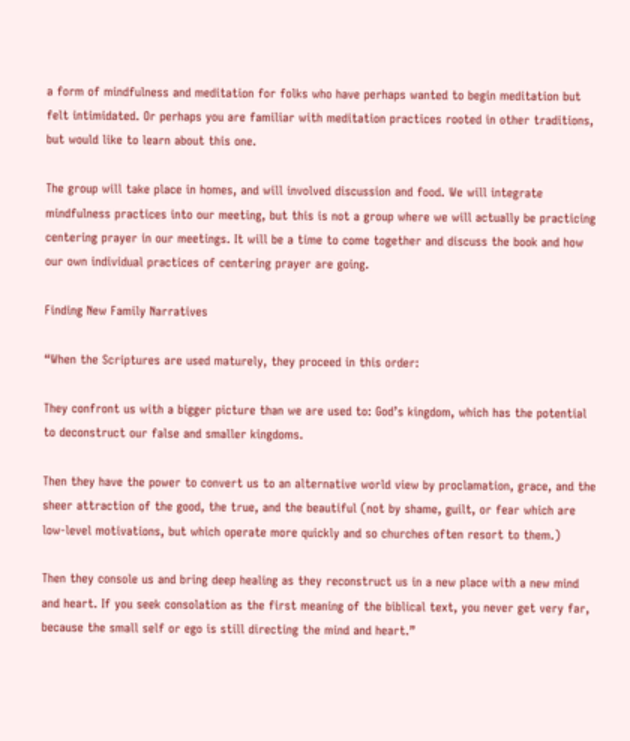a form of mindfulness and meditation for folks who have perhaps wanted to begin meditation but felt intimidated. Or perhaps you are familiar with meditation practices rooted in other traditions, but would like to learn about this one.

The group will take place in homes, and will involved discussion and food. We will integrate mindfulness practices into our meeting, but this is not a group where we will actually be practicing centering prayer in our meetings. It will be a time to come together and discuss the book and how our own individual practices of centering prayer are going.

Finding New Family Narratives

“When the Scriptures are used maturely, they proceed in this order:

They confront us with a bigger picture than we are used to: God’s kingdom, which has the potential to deconstruct our false and smaller kingdoms.

Then they have the power to convert us to an alternative world view by proclamation, grace, and the sheer attraction of the good, the true, and the beautiful (not by shame, guilt, or fear which are low-level motivations, but which operate more quickly and so churches often resort to them.)

Then they console us and bring deep healing as they reconstruct us in a new place with a new mind and heart. If you seek consolation as the first meaning of the biblical text, you never get very far, because the small self or ego is still directing the mind and heart.”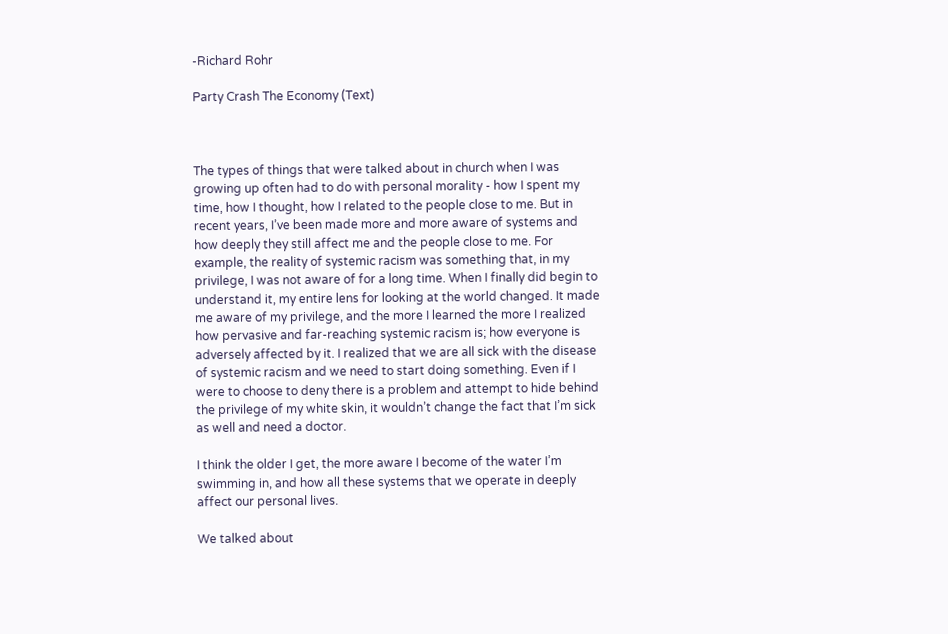-Richard Rohr

Party Crash The Economy (Text)



The types of things that were talked about in church when I was growing up often had to do with personal morality - how I spent my time, how I thought, how I related to the people close to me. But in recent years, I’ve been made more and more aware of systems and how deeply they still affect me and the people close to me. For example, the reality of systemic racism was something that, in my privilege, I was not aware of for a long time. When I finally did begin to understand it, my entire lens for looking at the world changed. It made me aware of my privilege, and the more I learned the more I realized how pervasive and far-reaching systemic racism is; how everyone is adversely affected by it. I realized that we are all sick with the disease of systemic racism and we need to start doing something. Even if I were to choose to deny there is a problem and attempt to hide behind the privilege of my white skin, it wouldn’t change the fact that I’m sick as well and need a doctor.

I think the older I get, the more aware I become of the water I’m swimming in, and how all these systems that we operate in deeply affect our personal lives.

We talked about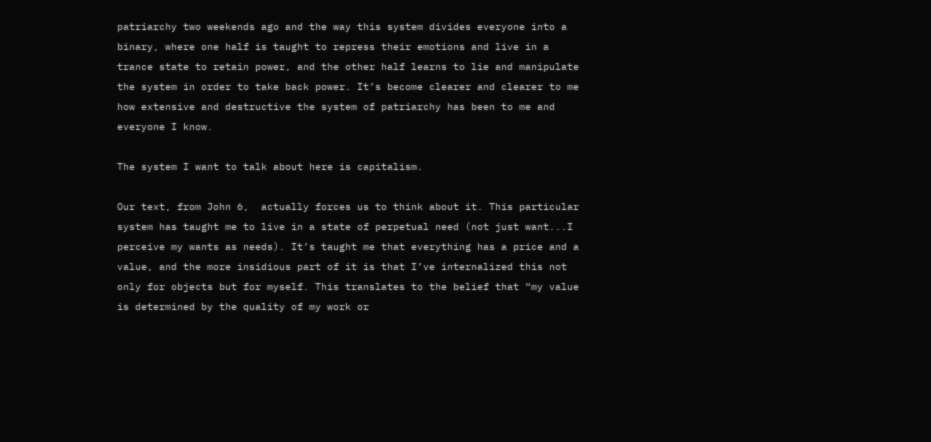patriarchy two weekends ago and the way this system divides everyone into a binary, where one half is taught to repress their emotions and live in a trance state to retain power, and the other half learns to lie and manipulate the system in order to take back power. It’s become clearer and clearer to me how extensive and destructive the system of patriarchy has been to me and everyone I know.

The system I want to talk about here is capitalism.

Our text, from John 6,  actually forces us to think about it. This particular system has taught me to live in a state of perpetual need (not just want...I perceive my wants as needs). It’s taught me that everything has a price and a value, and the more insidious part of it is that I’ve internalized this not only for objects but for myself. This translates to the belief that “my value is determined by the quality of my work or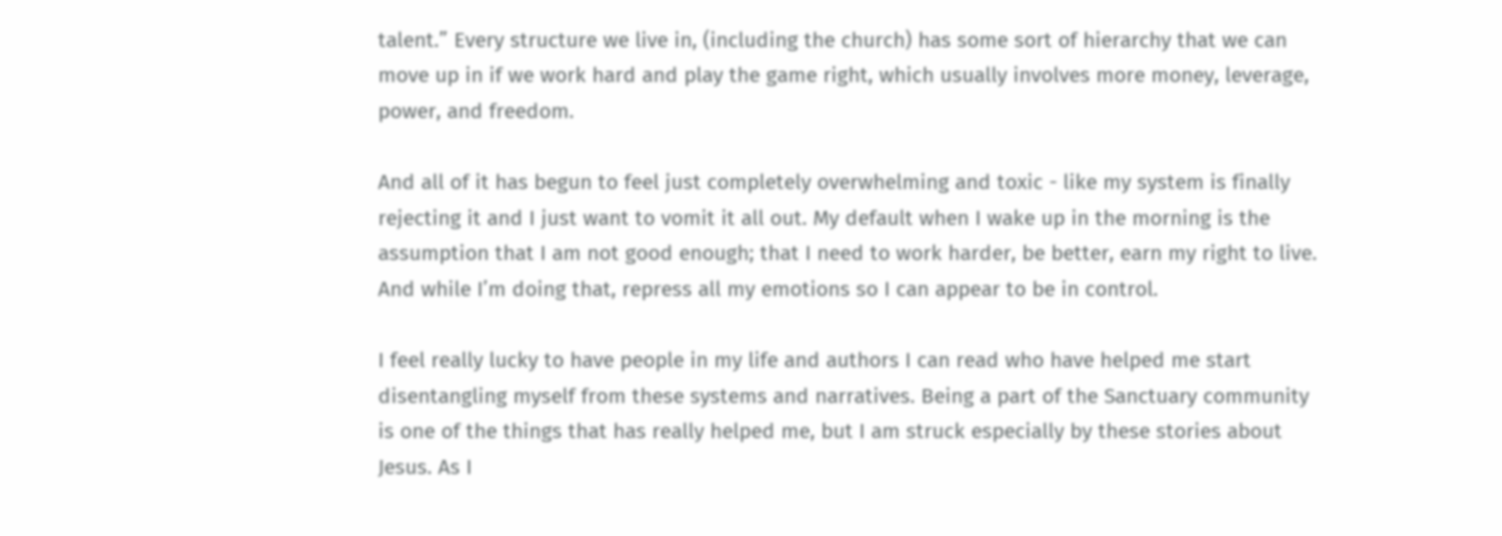talent.” Every structure we live in, (including the church) has some sort of hierarchy that we can move up in if we work hard and play the game right, which usually involves more money, leverage, power, and freedom.

And all of it has begun to feel just completely overwhelming and toxic - like my system is finally rejecting it and I just want to vomit it all out. My default when I wake up in the morning is the assumption that I am not good enough; that I need to work harder, be better, earn my right to live. And while I’m doing that, repress all my emotions so I can appear to be in control.

I feel really lucky to have people in my life and authors I can read who have helped me start disentangling myself from these systems and narratives. Being a part of the Sanctuary community is one of the things that has really helped me, but I am struck especially by these stories about Jesus. As I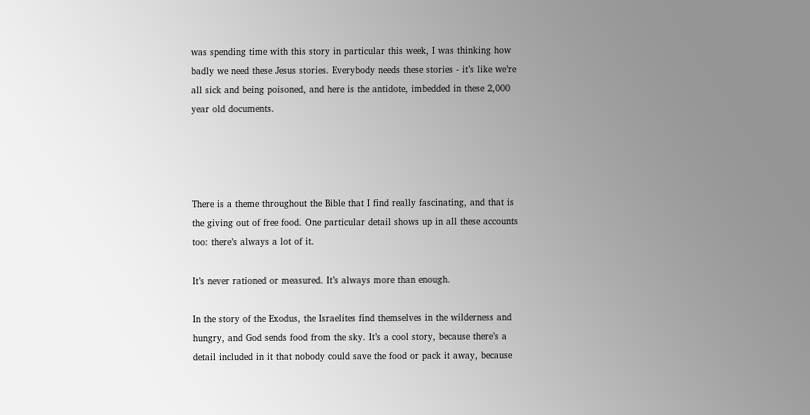was spending time with this story in particular this week, I was thinking how badly we need these Jesus stories. Everybody needs these stories - it’s like we’re all sick and being poisoned, and here is the antidote, imbedded in these 2,000 year old documents.




There is a theme throughout the Bible that I find really fascinating, and that is the giving out of free food. One particular detail shows up in all these accounts too: there’s always a lot of it.

It’s never rationed or measured. It’s always more than enough.

In the story of the Exodus, the Israelites find themselves in the wilderness and hungry, and God sends food from the sky. It’s a cool story, because there’s a detail included in it that nobody could save the food or pack it away, because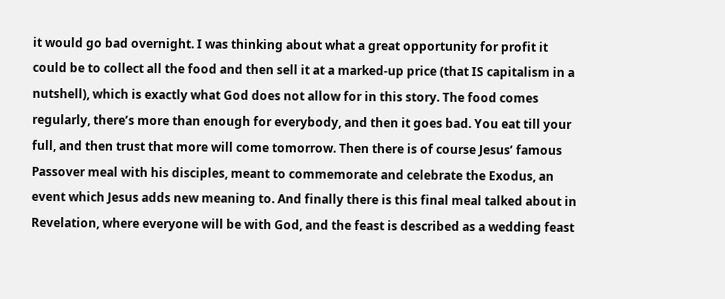it would go bad overnight. I was thinking about what a great opportunity for profit it could be to collect all the food and then sell it at a marked-up price (that IS capitalism in a nutshell), which is exactly what God does not allow for in this story. The food comes regularly, there’s more than enough for everybody, and then it goes bad. You eat till your full, and then trust that more will come tomorrow. Then there is of course Jesus’ famous Passover meal with his disciples, meant to commemorate and celebrate the Exodus, an event which Jesus adds new meaning to. And finally there is this final meal talked about in Revelation, where everyone will be with God, and the feast is described as a wedding feast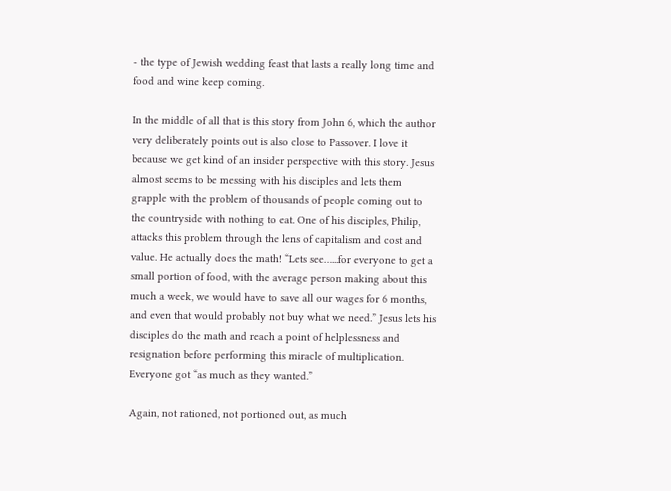- the type of Jewish wedding feast that lasts a really long time and food and wine keep coming.

In the middle of all that is this story from John 6, which the author very deliberately points out is also close to Passover. I love it because we get kind of an insider perspective with this story. Jesus almost seems to be messing with his disciples and lets them grapple with the problem of thousands of people coming out to the countryside with nothing to eat. One of his disciples, Philip, attacks this problem through the lens of capitalism and cost and value. He actually does the math! “Lets see…...for everyone to get a small portion of food, with the average person making about this much a week, we would have to save all our wages for 6 months, and even that would probably not buy what we need.” Jesus lets his disciples do the math and reach a point of helplessness and resignation before performing this miracle of multiplication. Everyone got “as much as they wanted.”

Again, not rationed, not portioned out, as much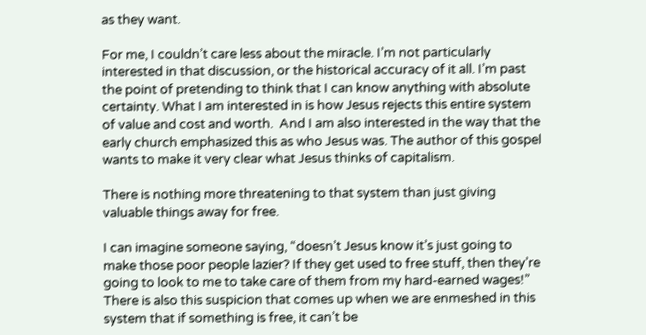as they want.

For me, I couldn’t care less about the miracle. I’m not particularly interested in that discussion, or the historical accuracy of it all. I’m past the point of pretending to think that I can know anything with absolute certainty. What I am interested in is how Jesus rejects this entire system of value and cost and worth.  And I am also interested in the way that the early church emphasized this as who Jesus was. The author of this gospel wants to make it very clear what Jesus thinks of capitalism.

There is nothing more threatening to that system than just giving valuable things away for free.

I can imagine someone saying, “doesn’t Jesus know it’s just going to make those poor people lazier? If they get used to free stuff, then they’re going to look to me to take care of them from my hard-earned wages!” There is also this suspicion that comes up when we are enmeshed in this system that if something is free, it can’t be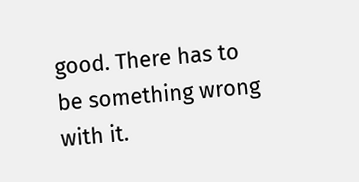good. There has to be something wrong with it.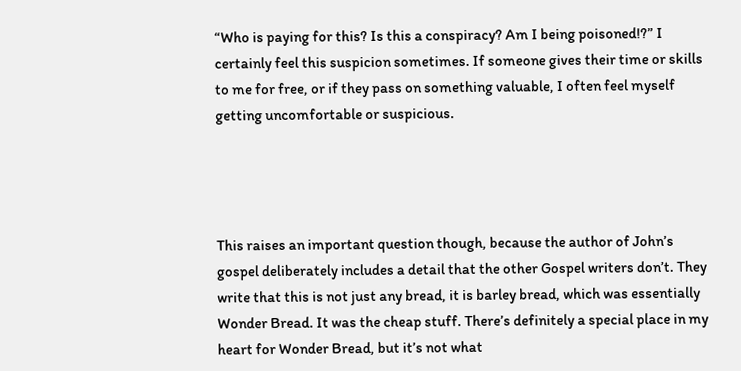“Who is paying for this? Is this a conspiracy? Am I being poisoned!?” I certainly feel this suspicion sometimes. If someone gives their time or skills to me for free, or if they pass on something valuable, I often feel myself getting uncomfortable or suspicious.




This raises an important question though, because the author of John’s gospel deliberately includes a detail that the other Gospel writers don’t. They write that this is not just any bread, it is barley bread, which was essentially Wonder Bread. It was the cheap stuff. There’s definitely a special place in my heart for Wonder Bread, but it’s not what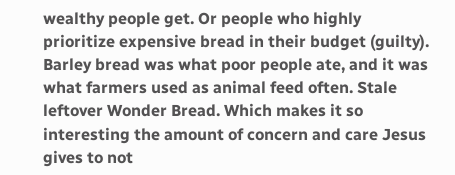wealthy people get. Or people who highly prioritize expensive bread in their budget (guilty). Barley bread was what poor people ate, and it was what farmers used as animal feed often. Stale leftover Wonder Bread. Which makes it so interesting the amount of concern and care Jesus gives to not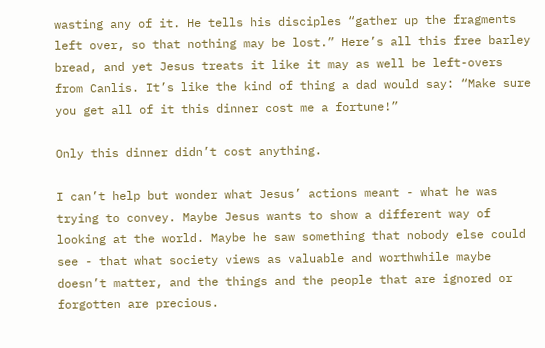wasting any of it. He tells his disciples “gather up the fragments left over, so that nothing may be lost.” Here’s all this free barley bread, and yet Jesus treats it like it may as well be left-overs from Canlis. It’s like the kind of thing a dad would say: “Make sure you get all of it this dinner cost me a fortune!”

Only this dinner didn’t cost anything.

I can’t help but wonder what Jesus’ actions meant - what he was trying to convey. Maybe Jesus wants to show a different way of looking at the world. Maybe he saw something that nobody else could see - that what society views as valuable and worthwhile maybe doesn’t matter, and the things and the people that are ignored or forgotten are precious.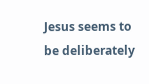Jesus seems to be deliberately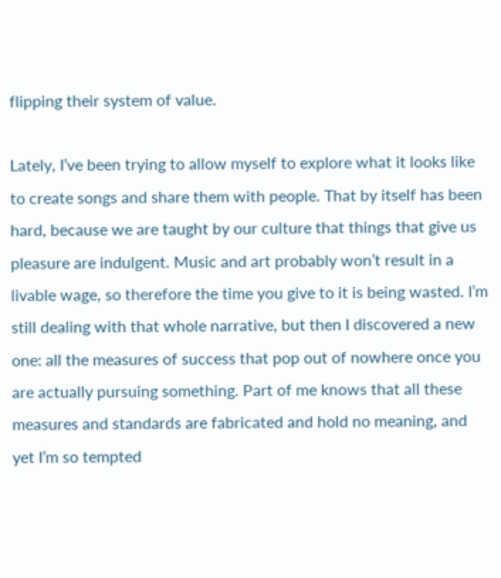flipping their system of value.

Lately, I’ve been trying to allow myself to explore what it looks like to create songs and share them with people. That by itself has been hard, because we are taught by our culture that things that give us pleasure are indulgent. Music and art probably won’t result in a livable wage, so therefore the time you give to it is being wasted. I’m still dealing with that whole narrative, but then I discovered a new one: all the measures of success that pop out of nowhere once you are actually pursuing something. Part of me knows that all these measures and standards are fabricated and hold no meaning, and yet I’m so tempted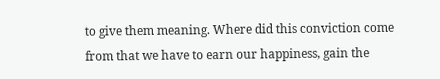to give them meaning. Where did this conviction come from that we have to earn our happiness, gain the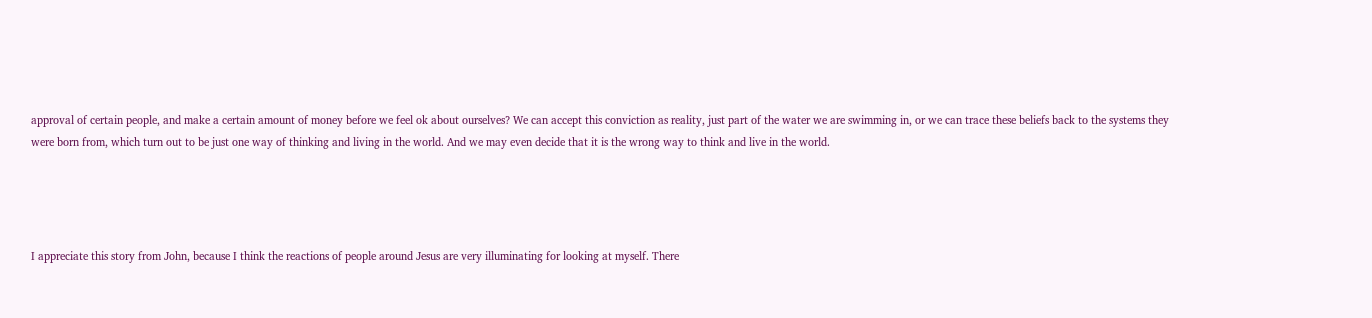approval of certain people, and make a certain amount of money before we feel ok about ourselves? We can accept this conviction as reality, just part of the water we are swimming in, or we can trace these beliefs back to the systems they were born from, which turn out to be just one way of thinking and living in the world. And we may even decide that it is the wrong way to think and live in the world.




I appreciate this story from John, because I think the reactions of people around Jesus are very illuminating for looking at myself. There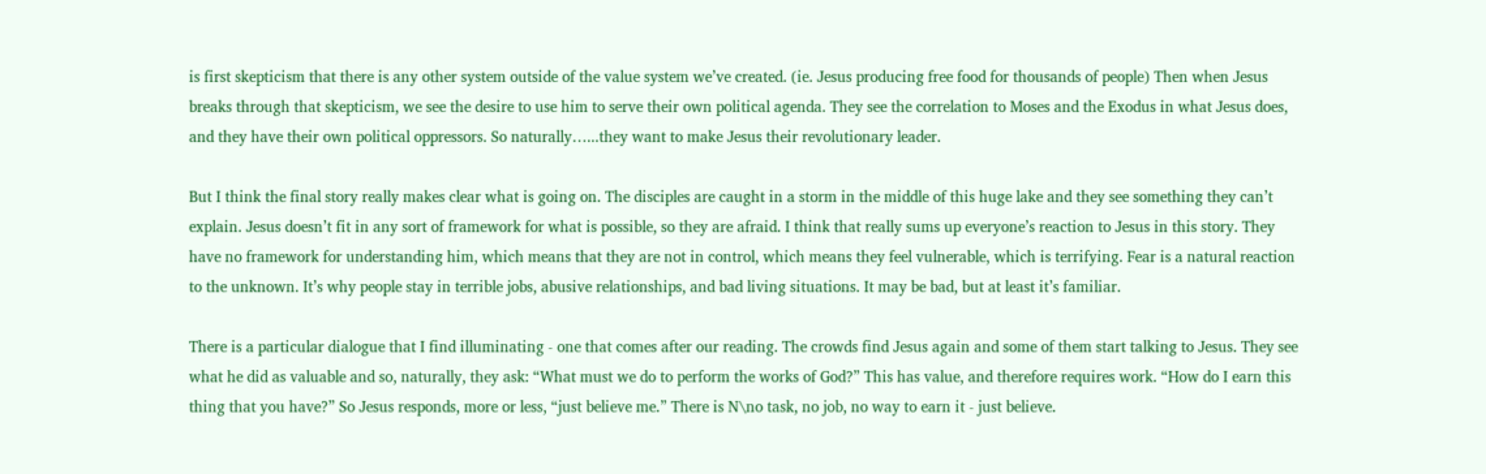is first skepticism that there is any other system outside of the value system we’ve created. (ie. Jesus producing free food for thousands of people) Then when Jesus breaks through that skepticism, we see the desire to use him to serve their own political agenda. They see the correlation to Moses and the Exodus in what Jesus does, and they have their own political oppressors. So naturally…...they want to make Jesus their revolutionary leader.

But I think the final story really makes clear what is going on. The disciples are caught in a storm in the middle of this huge lake and they see something they can’t explain. Jesus doesn’t fit in any sort of framework for what is possible, so they are afraid. I think that really sums up everyone’s reaction to Jesus in this story. They have no framework for understanding him, which means that they are not in control, which means they feel vulnerable, which is terrifying. Fear is a natural reaction to the unknown. It’s why people stay in terrible jobs, abusive relationships, and bad living situations. It may be bad, but at least it’s familiar.

There is a particular dialogue that I find illuminating - one that comes after our reading. The crowds find Jesus again and some of them start talking to Jesus. They see what he did as valuable and so, naturally, they ask: “What must we do to perform the works of God?” This has value, and therefore requires work. “How do I earn this thing that you have?” So Jesus responds, more or less, “just believe me.” There is N\no task, no job, no way to earn it - just believe.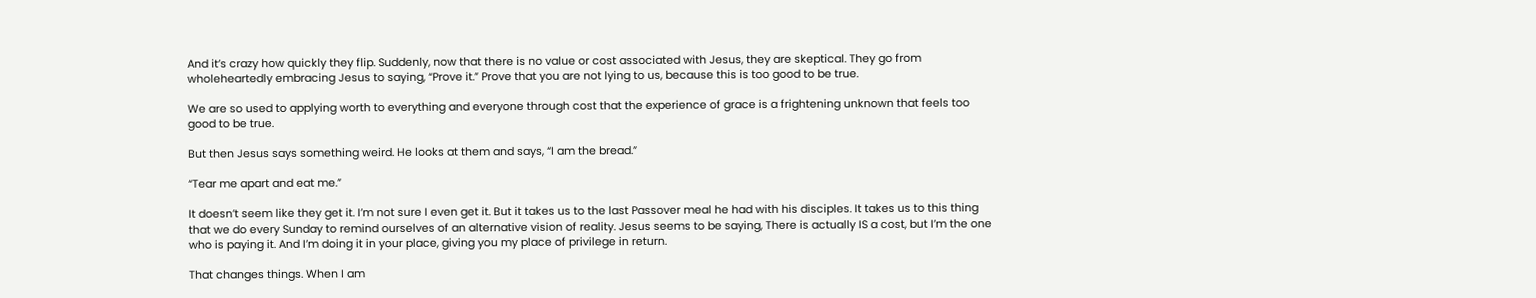And it’s crazy how quickly they flip. Suddenly, now that there is no value or cost associated with Jesus, they are skeptical. They go from wholeheartedly embracing Jesus to saying, “Prove it.” Prove that you are not lying to us, because this is too good to be true.

We are so used to applying worth to everything and everyone through cost that the experience of grace is a frightening unknown that feels too good to be true.

But then Jesus says something weird. He looks at them and says, “I am the bread.”

“Tear me apart and eat me.”

It doesn’t seem like they get it. I’m not sure I even get it. But it takes us to the last Passover meal he had with his disciples. It takes us to this thing that we do every Sunday to remind ourselves of an alternative vision of reality. Jesus seems to be saying, There is actually IS a cost, but I’m the one who is paying it. And I’m doing it in your place, giving you my place of privilege in return.

That changes things. When I am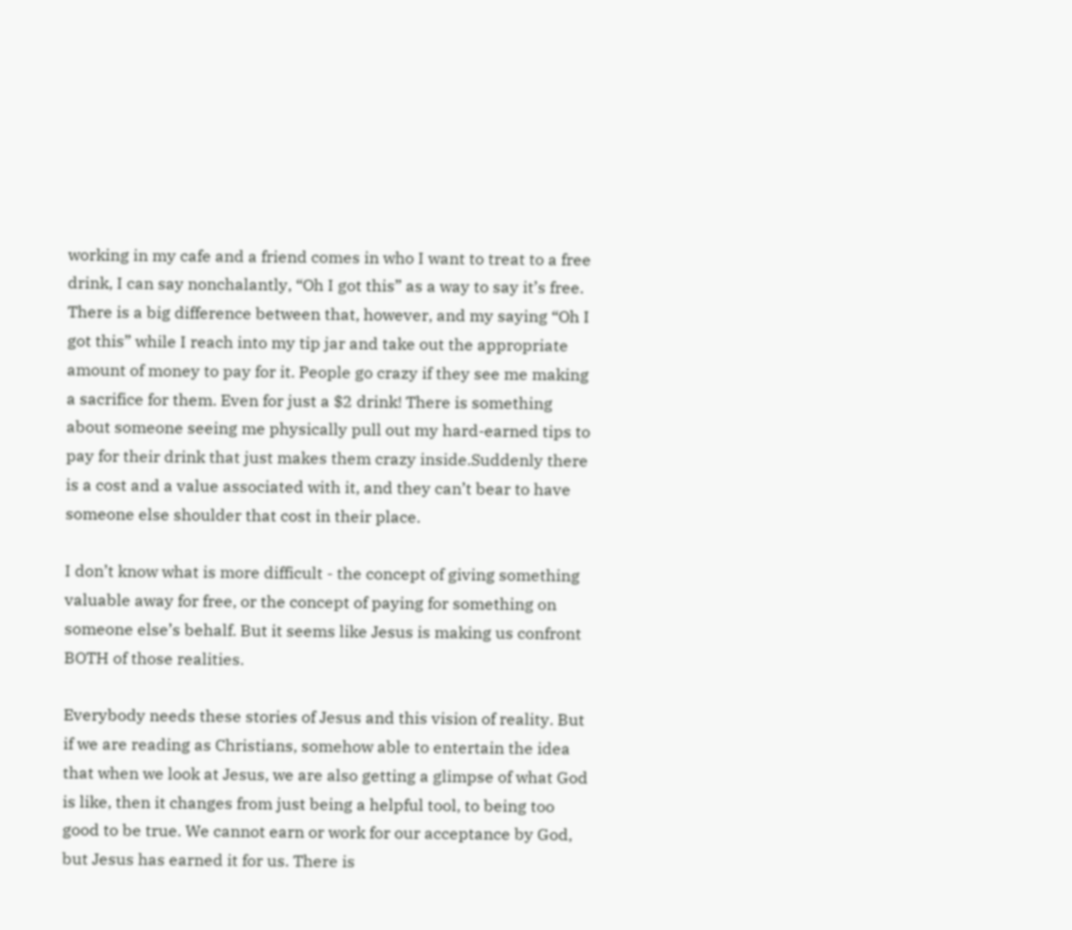working in my cafe and a friend comes in who I want to treat to a free drink, I can say nonchalantly, “Oh I got this” as a way to say it’s free. There is a big difference between that, however, and my saying “Oh I got this” while I reach into my tip jar and take out the appropriate amount of money to pay for it. People go crazy if they see me making a sacrifice for them. Even for just a $2 drink! There is something about someone seeing me physically pull out my hard-earned tips to pay for their drink that just makes them crazy inside.Suddenly there is a cost and a value associated with it, and they can’t bear to have someone else shoulder that cost in their place.

I don’t know what is more difficult - the concept of giving something valuable away for free, or the concept of paying for something on someone else’s behalf. But it seems like Jesus is making us confront BOTH of those realities.

Everybody needs these stories of Jesus and this vision of reality. But if we are reading as Christians, somehow able to entertain the idea that when we look at Jesus, we are also getting a glimpse of what God is like, then it changes from just being a helpful tool, to being too good to be true. We cannot earn or work for our acceptance by God, but Jesus has earned it for us. There is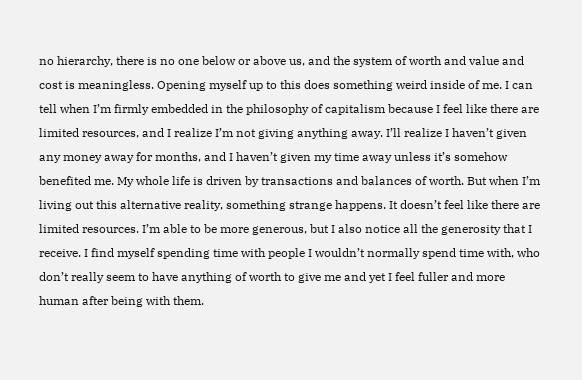no hierarchy, there is no one below or above us, and the system of worth and value and cost is meaningless. Opening myself up to this does something weird inside of me. I can tell when I’m firmly embedded in the philosophy of capitalism because I feel like there are limited resources, and I realize I’m not giving anything away. I’ll realize I haven’t given any money away for months, and I haven’t given my time away unless it’s somehow benefited me. My whole life is driven by transactions and balances of worth. But when I’m living out this alternative reality, something strange happens. It doesn’t feel like there are limited resources. I’m able to be more generous, but I also notice all the generosity that I receive. I find myself spending time with people I wouldn’t normally spend time with, who don’t really seem to have anything of worth to give me and yet I feel fuller and more human after being with them.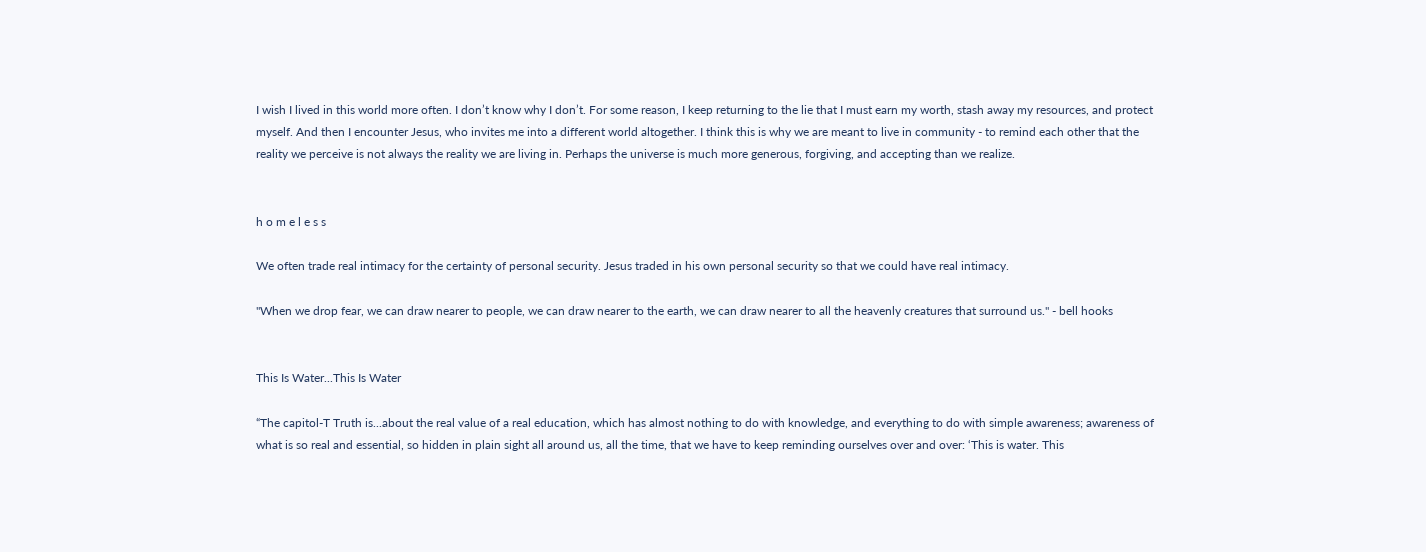I wish I lived in this world more often. I don’t know why I don’t. For some reason, I keep returning to the lie that I must earn my worth, stash away my resources, and protect myself. And then I encounter Jesus, who invites me into a different world altogether. I think this is why we are meant to live in community - to remind each other that the reality we perceive is not always the reality we are living in. Perhaps the universe is much more generous, forgiving, and accepting than we realize.


h o m e l e s s

We often trade real intimacy for the certainty of personal security. Jesus traded in his own personal security so that we could have real intimacy.

"When we drop fear, we can draw nearer to people, we can draw nearer to the earth, we can draw nearer to all the heavenly creatures that surround us." - bell hooks


This Is Water...This Is Water

“The capitol-T Truth is...about the real value of a real education, which has almost nothing to do with knowledge, and everything to do with simple awareness; awareness of what is so real and essential, so hidden in plain sight all around us, all the time, that we have to keep reminding ourselves over and over: ‘This is water. This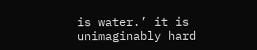is water.’ it is unimaginably hard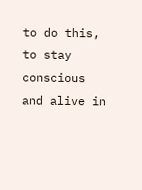to do this, to stay conscious and alive in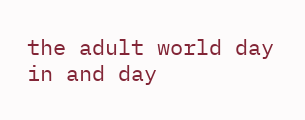the adult world day in and day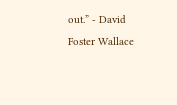out.” - David Foster Wallace